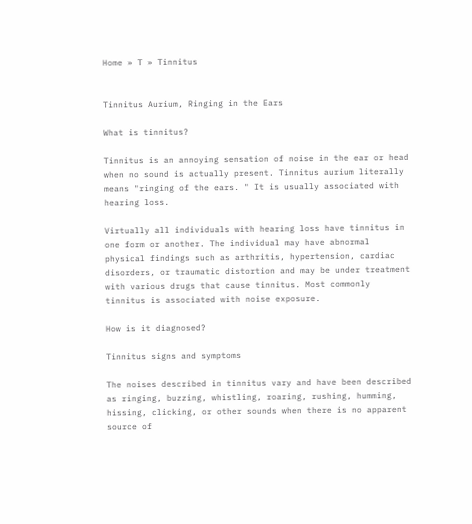Home » T » Tinnitus


Tinnitus Aurium, Ringing in the Ears

What is tinnitus?

Tinnitus is an annoying sensation of noise in the ear or head when no sound is actually present. Tinnitus aurium literally means "ringing of the ears. " It is usually associated with hearing loss.

Virtually all individuals with hearing loss have tinnitus in one form or another. The individual may have abnormal physical findings such as arthritis, hypertension, cardiac disorders, or traumatic distortion and may be under treatment with various drugs that cause tinnitus. Most commonly tinnitus is associated with noise exposure.

How is it diagnosed?

Tinnitus signs and symptoms

The noises described in tinnitus vary and have been described as ringing, buzzing, whistling, roaring, rushing, humming, hissing, clicking, or other sounds when there is no apparent source of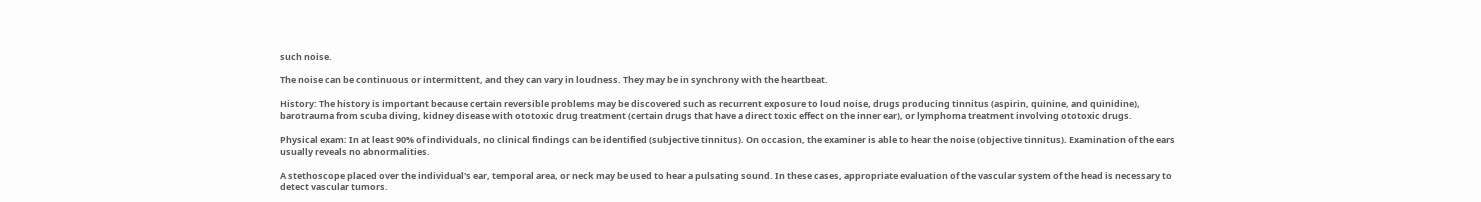such noise.

The noise can be continuous or intermittent, and they can vary in loudness. They may be in synchrony with the heartbeat.

History: The history is important because certain reversible problems may be discovered such as recurrent exposure to loud noise, drugs producing tinnitus (aspirin, quinine, and quinidine), barotrauma from scuba diving, kidney disease with ototoxic drug treatment (certain drugs that have a direct toxic effect on the inner ear), or lymphoma treatment involving ototoxic drugs.

Physical exam: In at least 90% of individuals, no clinical findings can be identified (subjective tinnitus). On occasion, the examiner is able to hear the noise (objective tinnitus). Examination of the ears usually reveals no abnormalities.

A stethoscope placed over the individual's ear, temporal area, or neck may be used to hear a pulsating sound. In these cases, appropriate evaluation of the vascular system of the head is necessary to detect vascular tumors.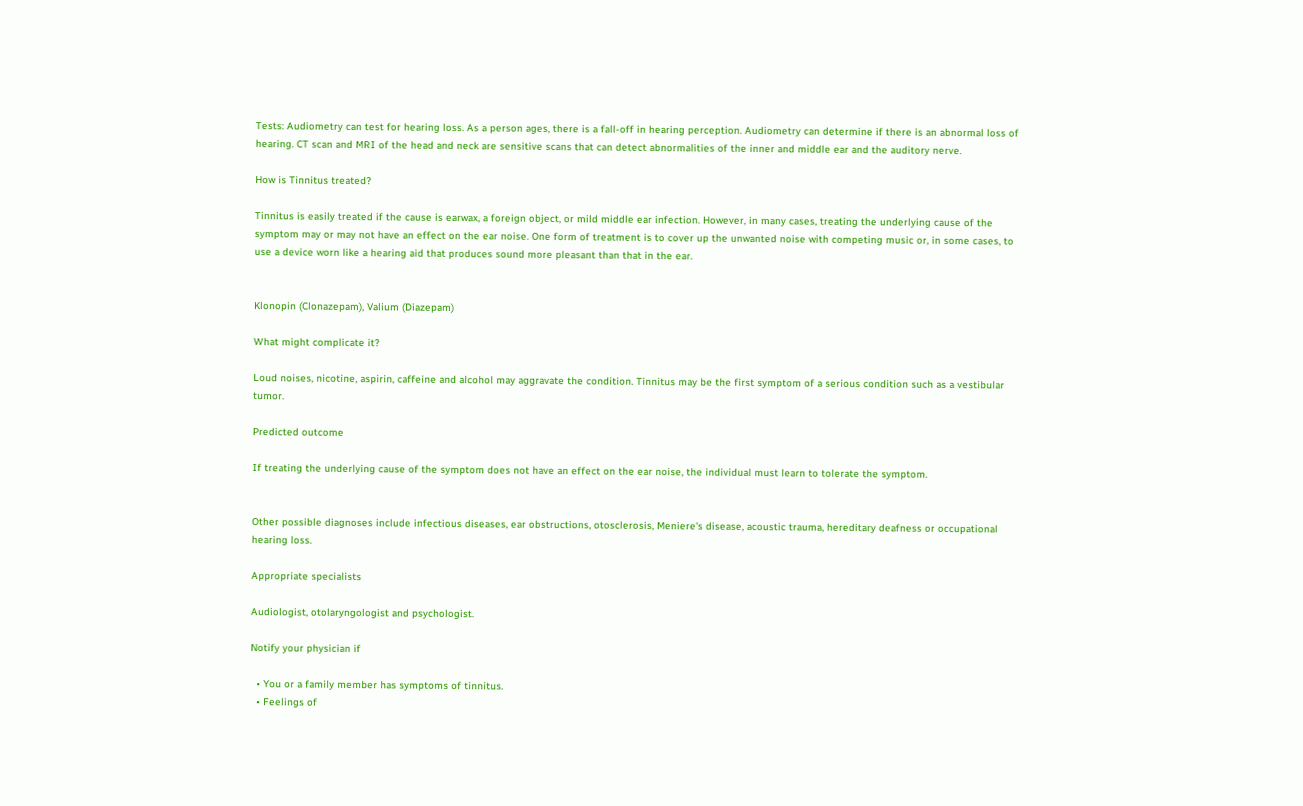Tests: Audiometry can test for hearing loss. As a person ages, there is a fall-off in hearing perception. Audiometry can determine if there is an abnormal loss of hearing. CT scan and MRI of the head and neck are sensitive scans that can detect abnormalities of the inner and middle ear and the auditory nerve.

How is Tinnitus treated?

Tinnitus is easily treated if the cause is earwax, a foreign object, or mild middle ear infection. However, in many cases, treating the underlying cause of the symptom may or may not have an effect on the ear noise. One form of treatment is to cover up the unwanted noise with competing music or, in some cases, to use a device worn like a hearing aid that produces sound more pleasant than that in the ear.


Klonopin (Clonazepam), Valium (Diazepam)

What might complicate it?

Loud noises, nicotine, aspirin, caffeine and alcohol may aggravate the condition. Tinnitus may be the first symptom of a serious condition such as a vestibular tumor.

Predicted outcome

If treating the underlying cause of the symptom does not have an effect on the ear noise, the individual must learn to tolerate the symptom.


Other possible diagnoses include infectious diseases, ear obstructions, otosclerosis, Meniere's disease, acoustic trauma, hereditary deafness or occupational hearing loss.

Appropriate specialists

Audiologist, otolaryngologist and psychologist.

Notify your physician if

  • You or a family member has symptoms of tinnitus.
  • Feelings of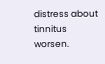distress about tinnitus worsen.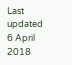Last updated 6 April 2018